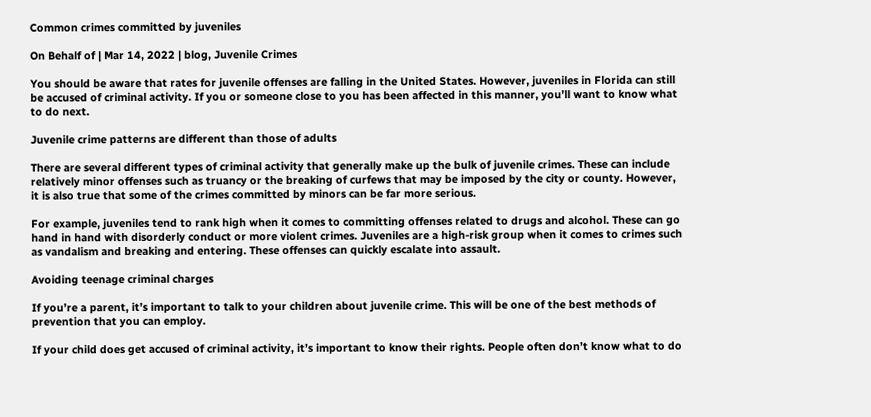Common crimes committed by juveniles

On Behalf of | Mar 14, 2022 | blog, Juvenile Crimes

You should be aware that rates for juvenile offenses are falling in the United States. However, juveniles in Florida can still be accused of criminal activity. If you or someone close to you has been affected in this manner, you’ll want to know what to do next.

Juvenile crime patterns are different than those of adults

There are several different types of criminal activity that generally make up the bulk of juvenile crimes. These can include relatively minor offenses such as truancy or the breaking of curfews that may be imposed by the city or county. However, it is also true that some of the crimes committed by minors can be far more serious.

For example, juveniles tend to rank high when it comes to committing offenses related to drugs and alcohol. These can go hand in hand with disorderly conduct or more violent crimes. Juveniles are a high-risk group when it comes to crimes such as vandalism and breaking and entering. These offenses can quickly escalate into assault.

Avoiding teenage criminal charges

If you’re a parent, it’s important to talk to your children about juvenile crime. This will be one of the best methods of prevention that you can employ.

If your child does get accused of criminal activity, it’s important to know their rights. People often don’t know what to do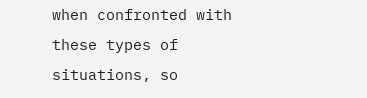when confronted with these types of situations, so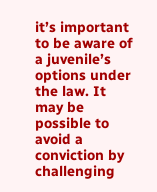it’s important to be aware of a juvenile’s options under the law. It may be possible to avoid a conviction by challenging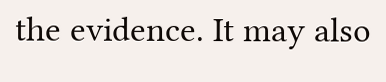the evidence. It may also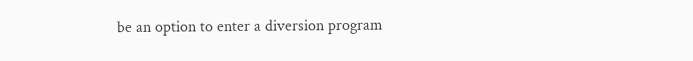be an option to enter a diversion program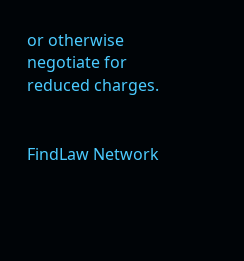or otherwise negotiate for reduced charges.


FindLaw Network